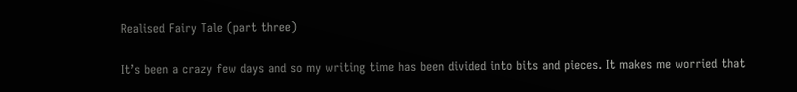Realised Fairy Tale (part three)

It’s been a crazy few days and so my writing time has been divided into bits and pieces. It makes me worried that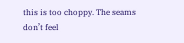this is too choppy. The seams don’t feel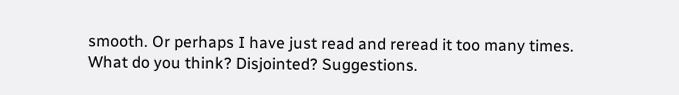smooth. Or perhaps I have just read and reread it too many times.
What do you think? Disjointed? Suggestions.